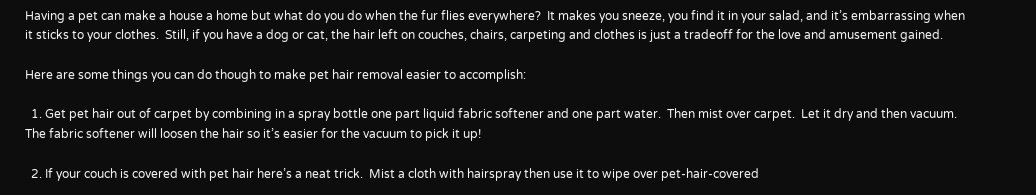Having a pet can make a house a home but what do you do when the fur flies everywhere?  It makes you sneeze, you find it in your salad, and it’s embarrassing when it sticks to your clothes.  Still, if you have a dog or cat, the hair left on couches, chairs, carpeting and clothes is just a tradeoff for the love and amusement gained.

Here are some things you can do though to make pet hair removal easier to accomplish:

  1. Get pet hair out of carpet by combining in a spray bottle one part liquid fabric softener and one part water.  Then mist over carpet.  Let it dry and then vacuum.  The fabric softener will loosen the hair so it’s easier for the vacuum to pick it up!

  2. If your couch is covered with pet hair here’s a neat trick.  Mist a cloth with hairspray then use it to wipe over pet-hair-covered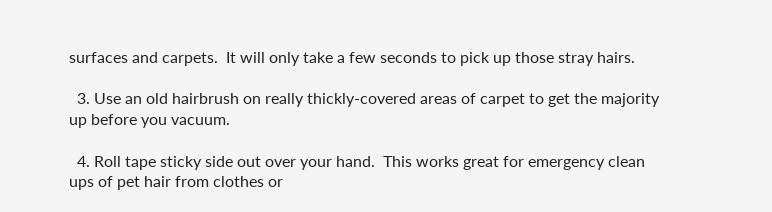surfaces and carpets.  It will only take a few seconds to pick up those stray hairs.

  3. Use an old hairbrush on really thickly-covered areas of carpet to get the majority up before you vacuum.

  4. Roll tape sticky side out over your hand.  This works great for emergency clean ups of pet hair from clothes or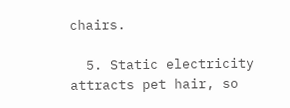chairs.

  5. Static electricity attracts pet hair, so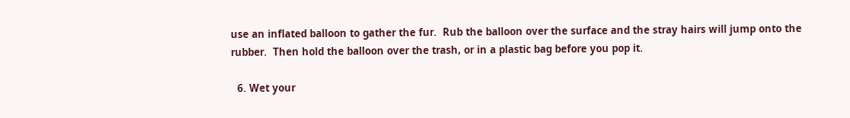use an inflated balloon to gather the fur.  Rub the balloon over the surface and the stray hairs will jump onto the rubber.  Then hold the balloon over the trash, or in a plastic bag before you pop it.

  6. Wet your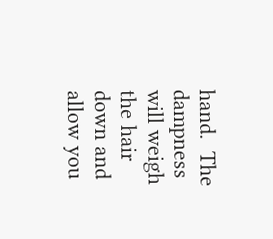hand.  The dampness will weigh the hair down and allow you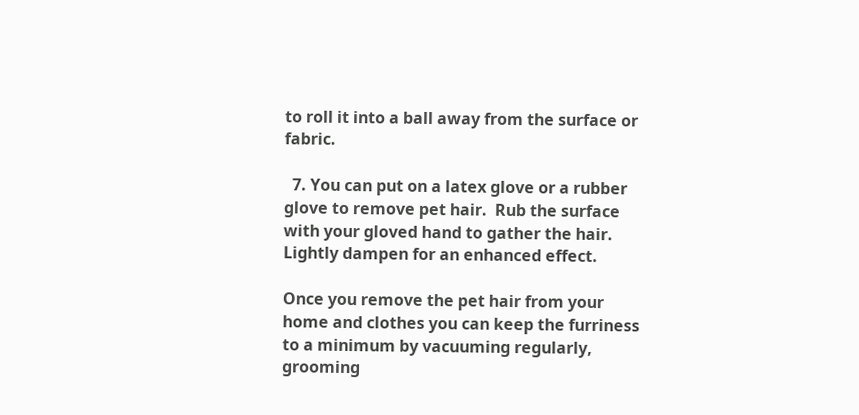to roll it into a ball away from the surface or fabric.

  7. You can put on a latex glove or a rubber glove to remove pet hair.  Rub the surface with your gloved hand to gather the hair.  Lightly dampen for an enhanced effect.

Once you remove the pet hair from your home and clothes you can keep the furriness to a minimum by vacuuming regularly, grooming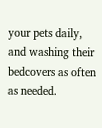your pets daily, and washing their bedcovers as often as needed.